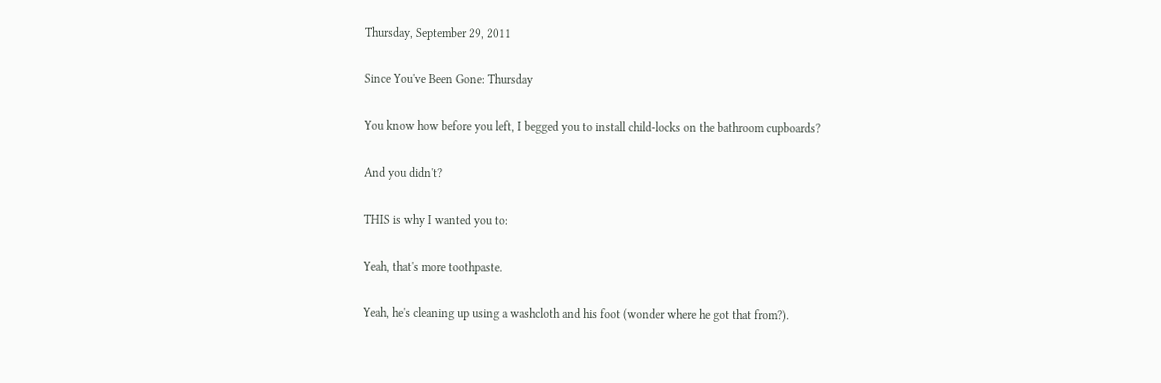Thursday, September 29, 2011

Since You've Been Gone: Thursday

You know how before you left, I begged you to install child-locks on the bathroom cupboards?

And you didn't?

THIS is why I wanted you to:

Yeah, that's more toothpaste.

Yeah, he's cleaning up using a washcloth and his foot (wonder where he got that from?).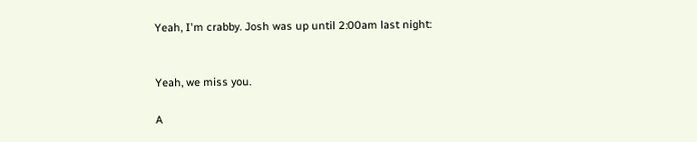Yeah, I'm crabby. Josh was up until 2:00am last night:


Yeah, we miss you.

A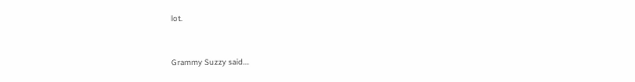lot.


Grammy Suzzy said...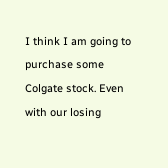I think I am going to purchase some Colgate stock. Even with our losing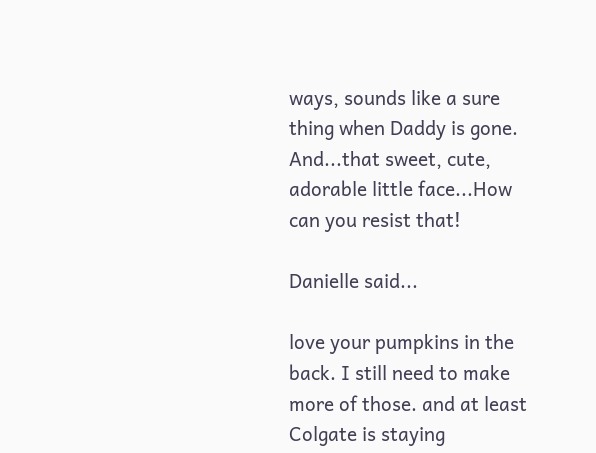ways, sounds like a sure thing when Daddy is gone. And...that sweet, cute, adorable little face...How can you resist that!

Danielle said...

love your pumpkins in the back. I still need to make more of those. and at least Colgate is staying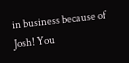in business because of Josh! You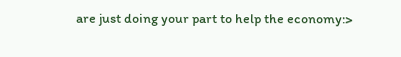are just doing your part to help the economy:>